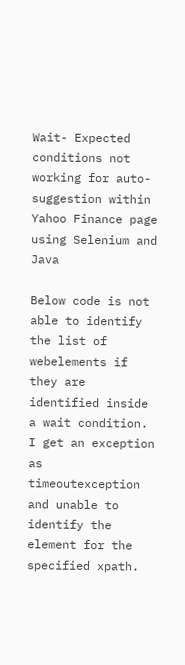Wait- Expected conditions not working for auto-suggestion within Yahoo Finance page using Selenium and Java

Below code is not able to identify the list of webelements if they are identified inside a wait condition. I get an exception as timeoutexception and unable to identify the element for the specified xpath.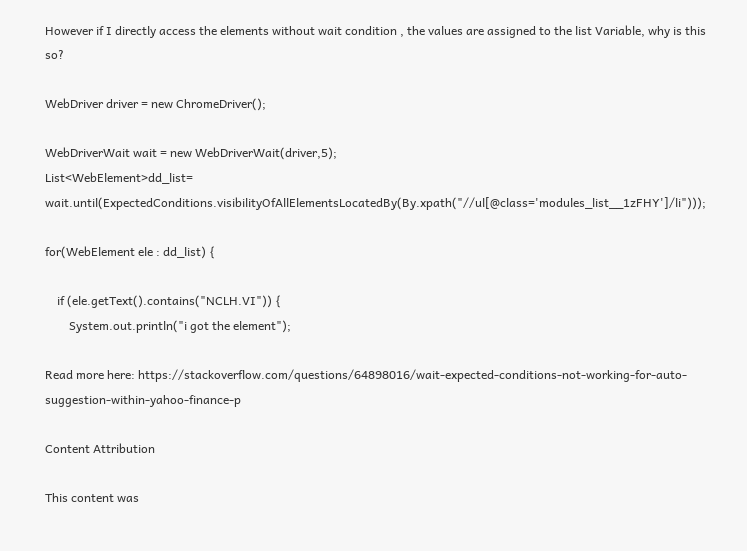However if I directly access the elements without wait condition , the values are assigned to the list Variable, why is this so?

WebDriver driver = new ChromeDriver();

WebDriverWait wait = new WebDriverWait(driver,5);
List<WebElement>dd_list= wait.until(ExpectedConditions.visibilityOfAllElementsLocatedBy(By.xpath("//ul[@class='modules_list__1zFHY']/li")));

for(WebElement ele : dd_list) {

    if (ele.getText().contains("NCLH.VI")) {
        System.out.println("i got the element");

Read more here: https://stackoverflow.com/questions/64898016/wait-expected-conditions-not-working-for-auto-suggestion-within-yahoo-finance-p

Content Attribution

This content was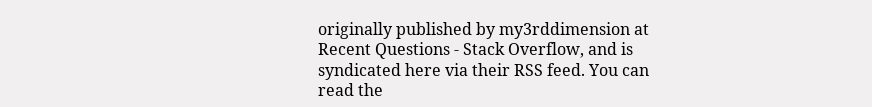originally published by my3rddimension at Recent Questions - Stack Overflow, and is syndicated here via their RSS feed. You can read the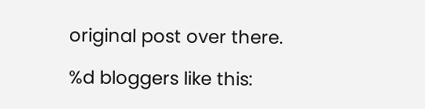original post over there.

%d bloggers like this: